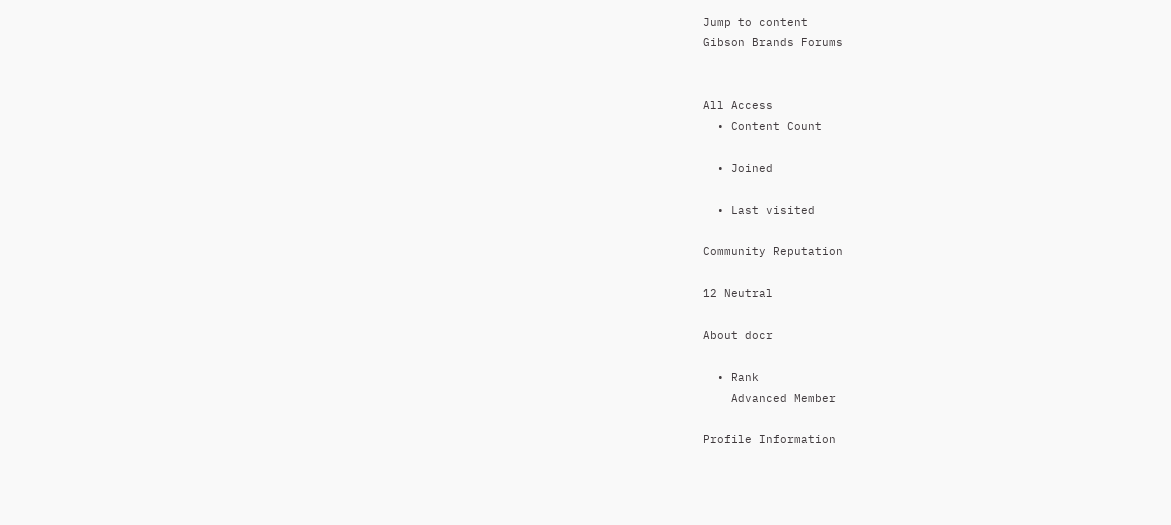Jump to content
Gibson Brands Forums


All Access
  • Content Count

  • Joined

  • Last visited

Community Reputation

12 Neutral

About docr

  • Rank
    Advanced Member

Profile Information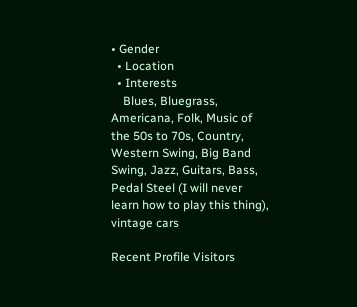• Gender
  • Location
  • Interests
    Blues, Bluegrass, Americana, Folk, Music of the 50s to 70s, Country, Western Swing, Big Band Swing, Jazz, Guitars, Bass, Pedal Steel (I will never learn how to play this thing), vintage cars

Recent Profile Visitors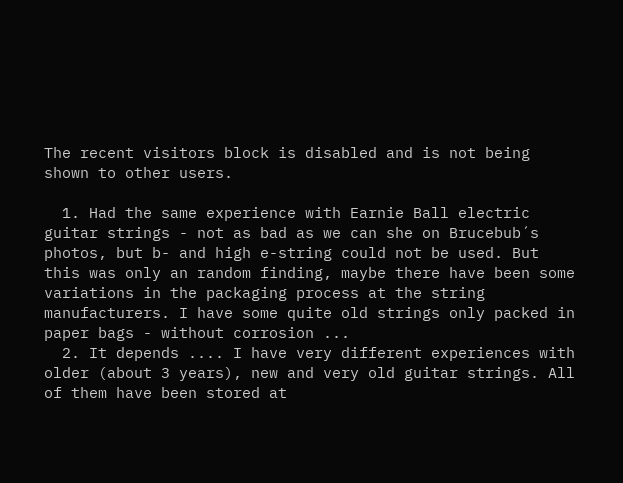The recent visitors block is disabled and is not being shown to other users.

  1. Had the same experience with Earnie Ball electric guitar strings - not as bad as we can she on Brucebub´s photos, but b- and high e-string could not be used. But this was only an random finding, maybe there have been some variations in the packaging process at the string manufacturers. I have some quite old strings only packed in paper bags - without corrosion ...
  2. It depends .... I have very different experiences with older (about 3 years), new and very old guitar strings. All of them have been stored at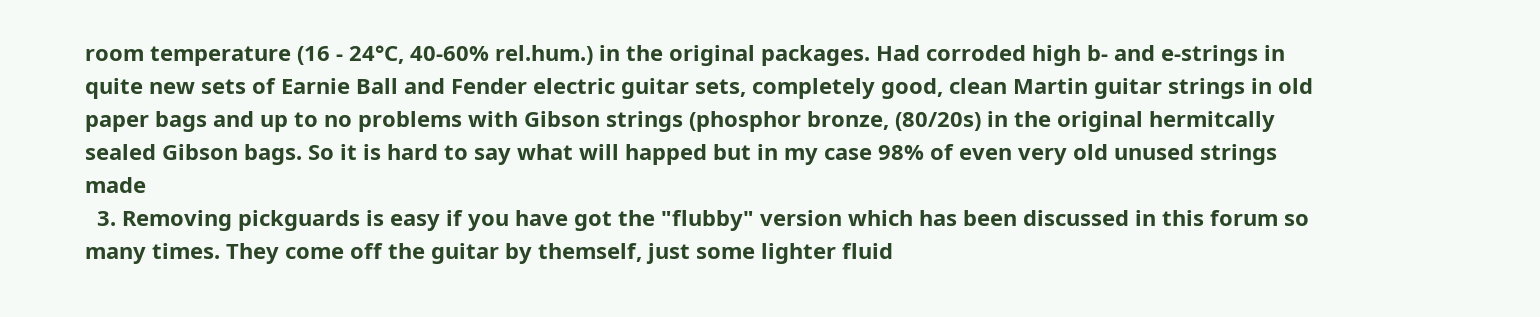room temperature (16 - 24°C, 40-60% rel.hum.) in the original packages. Had corroded high b- and e-strings in quite new sets of Earnie Ball and Fender electric guitar sets, completely good, clean Martin guitar strings in old paper bags and up to no problems with Gibson strings (phosphor bronze, (80/20s) in the original hermitcally sealed Gibson bags. So it is hard to say what will happed but in my case 98% of even very old unused strings made
  3. Removing pickguards is easy if you have got the "flubby" version which has been discussed in this forum so many times. They come off the guitar by themself, just some lighter fluid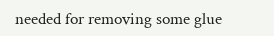needed for removing some glue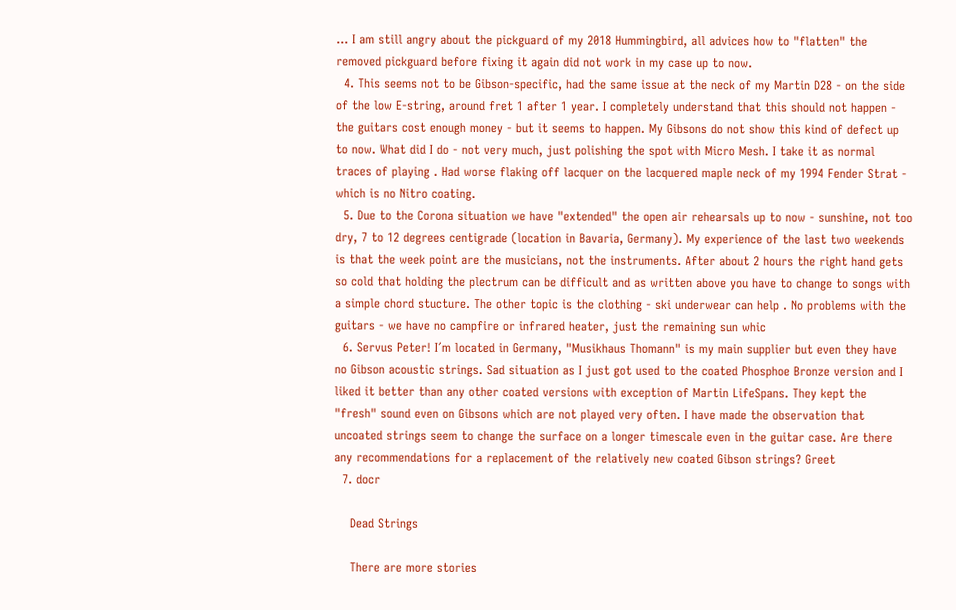... I am still angry about the pickguard of my 2018 Hummingbird, all advices how to "flatten" the removed pickguard before fixing it again did not work in my case up to now.
  4. This seems not to be Gibson-specific, had the same issue at the neck of my Martin D28 - on the side of the low E-string, around fret 1 after 1 year. I completely understand that this should not happen - the guitars cost enough money - but it seems to happen. My Gibsons do not show this kind of defect up to now. What did I do - not very much, just polishing the spot with Micro Mesh. I take it as normal traces of playing . Had worse flaking off lacquer on the lacquered maple neck of my 1994 Fender Strat - which is no Nitro coating.
  5. Due to the Corona situation we have "extended" the open air rehearsals up to now - sunshine, not too dry, 7 to 12 degrees centigrade (location in Bavaria, Germany). My experience of the last two weekends is that the week point are the musicians, not the instruments. After about 2 hours the right hand gets so cold that holding the plectrum can be difficult and as written above you have to change to songs with a simple chord stucture. The other topic is the clothing - ski underwear can help . No problems with the guitars - we have no campfire or infrared heater, just the remaining sun whic
  6. Servus Peter! I´m located in Germany, "Musikhaus Thomann" is my main supplier but even they have no Gibson acoustic strings. Sad situation as I just got used to the coated Phosphoe Bronze version and I liked it better than any other coated versions with exception of Martin LifeSpans. They kept the "fresh" sound even on Gibsons which are not played very often. I have made the observation that uncoated strings seem to change the surface on a longer timescale even in the guitar case. Are there any recommendations for a replacement of the relatively new coated Gibson strings? Greet
  7. docr

    Dead Strings

    There are more stories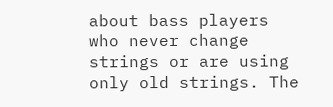about bass players who never change strings or are using only old strings. The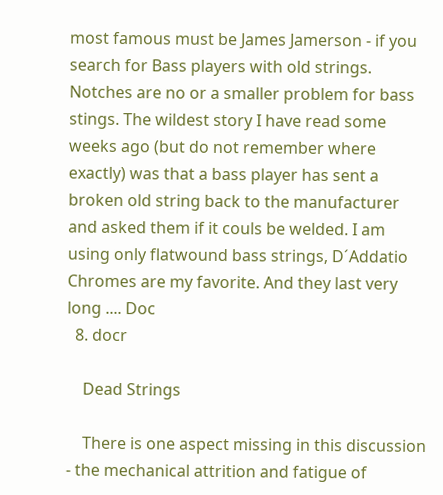most famous must be James Jamerson - if you search for Bass players with old strings. Notches are no or a smaller problem for bass stings. The wildest story I have read some weeks ago (but do not remember where exactly) was that a bass player has sent a broken old string back to the manufacturer and asked them if it couls be welded. I am using only flatwound bass strings, D´Addatio Chromes are my favorite. And they last very long .... Doc
  8. docr

    Dead Strings

    There is one aspect missing in this discussion - the mechanical attrition and fatigue of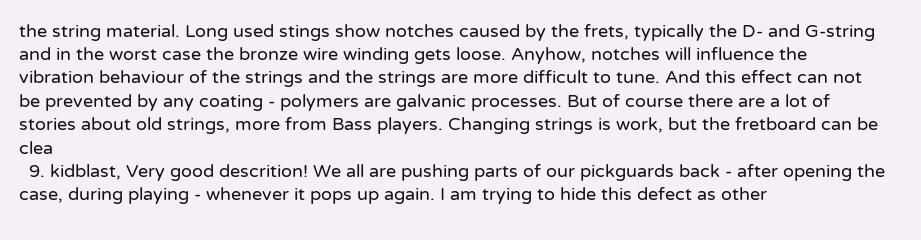the string material. Long used stings show notches caused by the frets, typically the D- and G-string and in the worst case the bronze wire winding gets loose. Anyhow, notches will influence the vibration behaviour of the strings and the strings are more difficult to tune. And this effect can not be prevented by any coating - polymers are galvanic processes. But of course there are a lot of stories about old strings, more from Bass players. Changing strings is work, but the fretboard can be clea
  9. kidblast, Very good descrition! We all are pushing parts of our pickguards back - after opening the case, during playing - whenever it pops up again. I am trying to hide this defect as other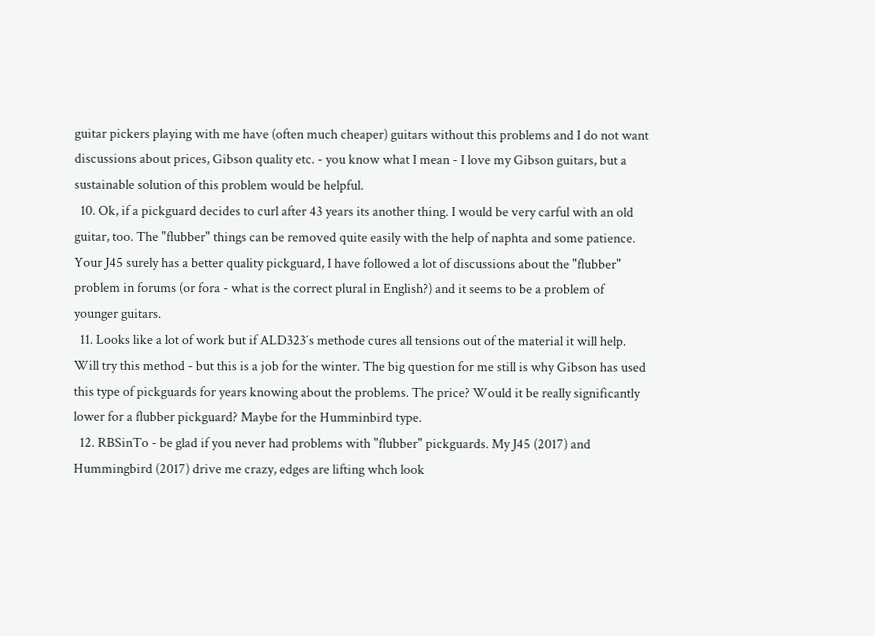guitar pickers playing with me have (often much cheaper) guitars without this problems and I do not want discussions about prices, Gibson quality etc. - you know what I mean - I love my Gibson guitars, but a sustainable solution of this problem would be helpful.
  10. Ok, if a pickguard decides to curl after 43 years its another thing. I would be very carful with an old guitar, too. The "flubber" things can be removed quite easily with the help of naphta and some patience. Your J45 surely has a better quality pickguard, I have followed a lot of discussions about the "flubber" problem in forums (or fora - what is the correct plural in English?) and it seems to be a problem of younger guitars.
  11. Looks like a lot of work but if ALD323´s methode cures all tensions out of the material it will help. Will try this method - but this is a job for the winter. The big question for me still is why Gibson has used this type of pickguards for years knowing about the problems. The price? Would it be really significantly lower for a flubber pickguard? Maybe for the Humminbird type.
  12. RBSinTo - be glad if you never had problems with "flubber" pickguards. My J45 (2017) and Hummingbird (2017) drive me crazy, edges are lifting whch look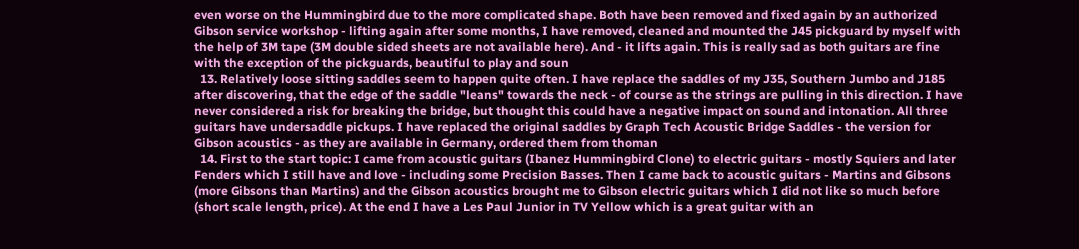even worse on the Hummingbird due to the more complicated shape. Both have been removed and fixed again by an authorized Gibson service workshop - lifting again after some months, I have removed, cleaned and mounted the J45 pickguard by myself with the help of 3M tape (3M double sided sheets are not available here). And - it lifts again. This is really sad as both guitars are fine with the exception of the pickguards, beautiful to play and soun
  13. Relatively loose sitting saddles seem to happen quite often. I have replace the saddles of my J35, Southern Jumbo and J185 after discovering, that the edge of the saddle "leans" towards the neck - of course as the strings are pulling in this direction. I have never considered a risk for breaking the bridge, but thought this could have a negative impact on sound and intonation. All three guitars have undersaddle pickups. I have replaced the original saddles by Graph Tech Acoustic Bridge Saddles - the version for Gibson acoustics - as they are available in Germany, ordered them from thoman
  14. First to the start topic: I came from acoustic guitars (Ibanez Hummingbird Clone) to electric guitars - mostly Squiers and later Fenders which I still have and love - including some Precision Basses. Then I came back to acoustic guitars - Martins and Gibsons (more Gibsons than Martins) and the Gibson acoustics brought me to Gibson electric guitars which I did not like so much before (short scale length, price). At the end I have a Les Paul Junior in TV Yellow which is a great guitar with an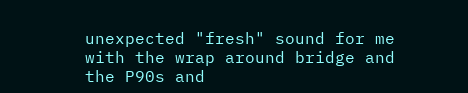unexpected "fresh" sound for me with the wrap around bridge and the P90s and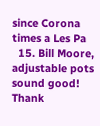since Corona times a Les Pa
  15. Bill Moore, adjustable pots sound good! Thank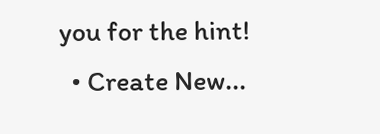you for the hint!
  • Create New...